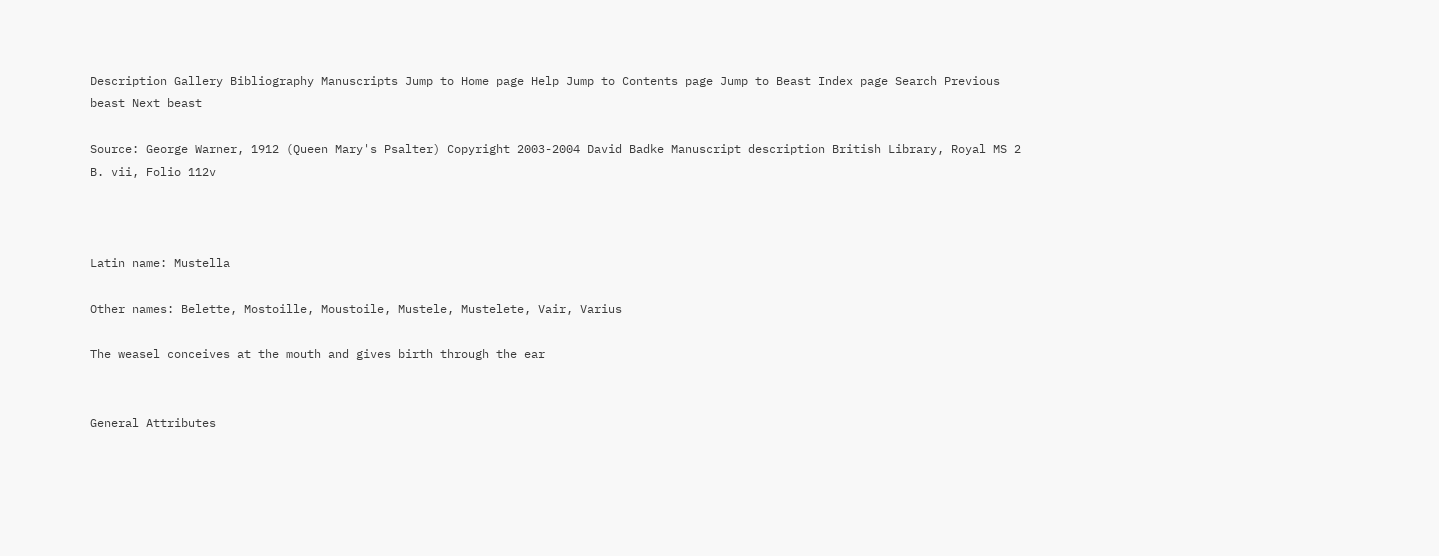Description Gallery Bibliography Manuscripts Jump to Home page Help Jump to Contents page Jump to Beast Index page Search Previous beast Next beast

Source: George Warner, 1912 (Queen Mary's Psalter) Copyright 2003-2004 David Badke Manuscript description British Library, Royal MS 2 B. vii, Folio 112v



Latin name: Mustella

Other names: Belette, Mostoille, Moustoile, Mustele, Mustelete, Vair, Varius

The weasel conceives at the mouth and gives birth through the ear


General Attributes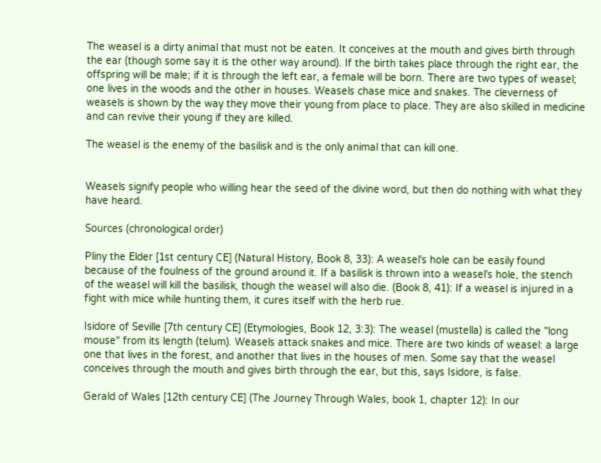The weasel is a dirty animal that must not be eaten. It conceives at the mouth and gives birth through the ear (though some say it is the other way around). If the birth takes place through the right ear, the offspring will be male; if it is through the left ear, a female will be born. There are two types of weasel; one lives in the woods and the other in houses. Weasels chase mice and snakes. The cleverness of weasels is shown by the way they move their young from place to place. They are also skilled in medicine and can revive their young if they are killed.

The weasel is the enemy of the basilisk and is the only animal that can kill one.


Weasels signify people who willing hear the seed of the divine word, but then do nothing with what they have heard.

Sources (chronological order)

Pliny the Elder [1st century CE] (Natural History, Book 8, 33): A weasel's hole can be easily found because of the foulness of the ground around it. If a basilisk is thrown into a weasel's hole, the stench of the weasel will kill the basilisk, though the weasel will also die. (Book 8, 41): If a weasel is injured in a fight with mice while hunting them, it cures itself with the herb rue.

Isidore of Seville [7th century CE] (Etymologies, Book 12, 3:3): The weasel (mustella) is called the "long mouse" from its length (telum). Weasels attack snakes and mice. There are two kinds of weasel: a large one that lives in the forest, and another that lives in the houses of men. Some say that the weasel conceives through the mouth and gives birth through the ear, but this, says Isidore, is false.

Gerald of Wales [12th century CE] (The Journey Through Wales, book 1, chapter 12): In our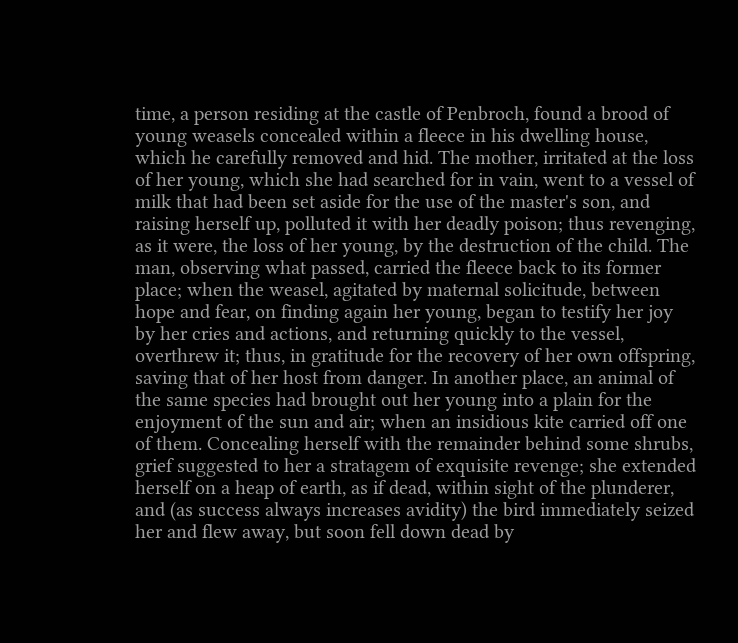time, a person residing at the castle of Penbroch, found a brood of young weasels concealed within a fleece in his dwelling house, which he carefully removed and hid. The mother, irritated at the loss of her young, which she had searched for in vain, went to a vessel of milk that had been set aside for the use of the master's son, and raising herself up, polluted it with her deadly poison; thus revenging, as it were, the loss of her young, by the destruction of the child. The man, observing what passed, carried the fleece back to its former place; when the weasel, agitated by maternal solicitude, between hope and fear, on finding again her young, began to testify her joy by her cries and actions, and returning quickly to the vessel, overthrew it; thus, in gratitude for the recovery of her own offspring, saving that of her host from danger. In another place, an animal of the same species had brought out her young into a plain for the enjoyment of the sun and air; when an insidious kite carried off one of them. Concealing herself with the remainder behind some shrubs, grief suggested to her a stratagem of exquisite revenge; she extended herself on a heap of earth, as if dead, within sight of the plunderer, and (as success always increases avidity) the bird immediately seized her and flew away, but soon fell down dead by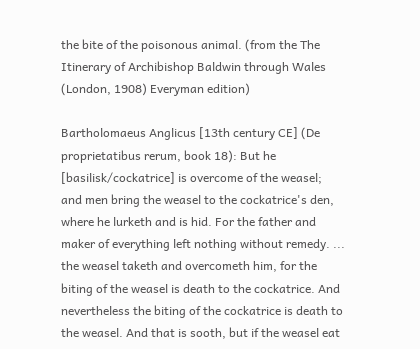the bite of the poisonous animal. (from the The Itinerary of Archibishop Baldwin through Wales (London, 1908) Everyman edition)

Bartholomaeus Anglicus [13th century CE] (De proprietatibus rerum, book 18): But he [basilisk/cockatrice] is overcome of the weasel; and men bring the weasel to the cockatrice's den, where he lurketh and is hid. For the father and maker of everything left nothing without remedy. ... the weasel taketh and overcometh him, for the biting of the weasel is death to the cockatrice. And nevertheless the biting of the cockatrice is death to the weasel. And that is sooth, but if the weasel eat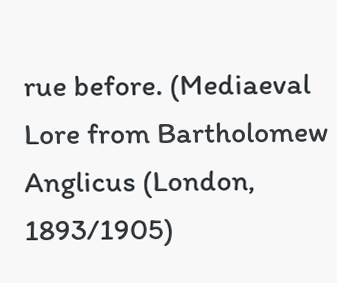rue before. (Mediaeval Lore from Bartholomew Anglicus (London, 1893/1905)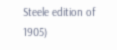Steele edition of 1905)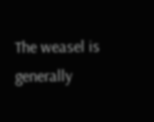The weasel is generally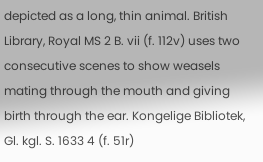depicted as a long, thin animal. British Library, Royal MS 2 B. vii (f. 112v) uses two consecutive scenes to show weasels mating through the mouth and giving birth through the ear. Kongelige Bibliotek, Gl. kgl. S. 1633 4 (f. 51r)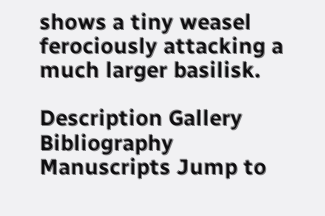shows a tiny weasel ferociously attacking a much larger basilisk.

Description Gallery Bibliography Manuscripts Jump to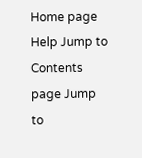Home page Help Jump to Contents page Jump to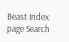Beast Index page Search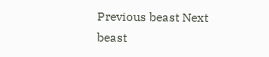Previous beast Next beast